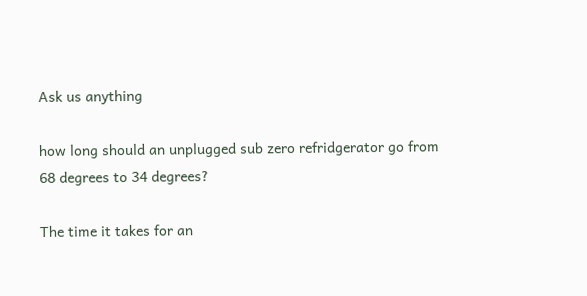Ask us anything

how long should an unplugged sub zero refridgerator go from 68 degrees to 34 degrees?

The time it takes for an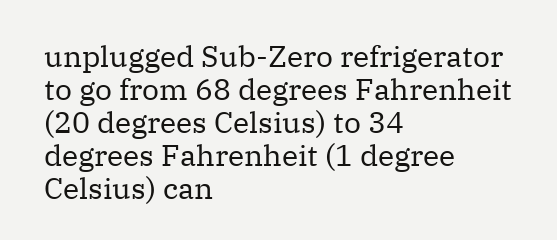unplugged Sub-Zero refrigerator to go from 68 degrees Fahrenheit (20 degrees Celsius) to 34 degrees Fahrenheit (1 degree Celsius) can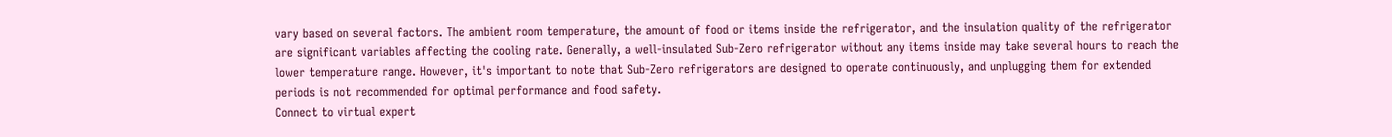vary based on several factors. The ambient room temperature, the amount of food or items inside the refrigerator, and the insulation quality of the refrigerator are significant variables affecting the cooling rate. Generally, a well-insulated Sub-Zero refrigerator without any items inside may take several hours to reach the lower temperature range. However, it's important to note that Sub-Zero refrigerators are designed to operate continuously, and unplugging them for extended periods is not recommended for optimal performance and food safety.
Connect to virtual expert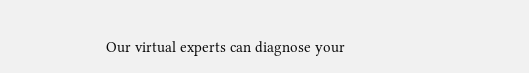Our virtual experts can diagnose your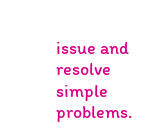issue and resolve simple problems.